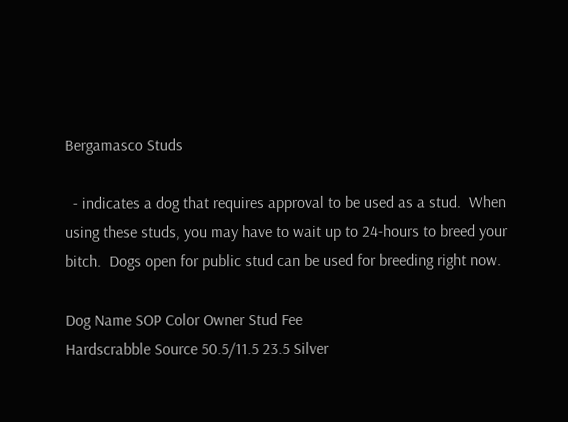Bergamasco Studs

  - indicates a dog that requires approval to be used as a stud.  When using these studs, you may have to wait up to 24-hours to breed your bitch.  Dogs open for public stud can be used for breeding right now.

Dog Name SOP Color Owner Stud Fee
Hardscrabble Source 50.5/11.5 23.5 Silver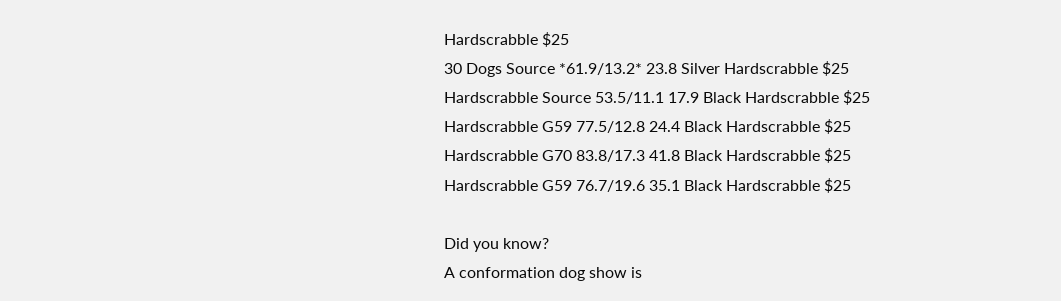Hardscrabble $25
30 Dogs Source *61.9/13.2* 23.8 Silver Hardscrabble $25
Hardscrabble Source 53.5/11.1 17.9 Black Hardscrabble $25
Hardscrabble G59 77.5/12.8 24.4 Black Hardscrabble $25
Hardscrabble G70 83.8/17.3 41.8 Black Hardscrabble $25
Hardscrabble G59 76.7/19.6 35.1 Black Hardscrabble $25

Did you know?
A conformation dog show is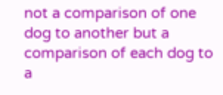not a comparison of one dog to another but a comparison of each dog to a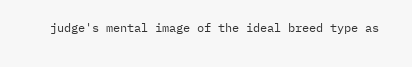judge's mental image of the ideal breed type as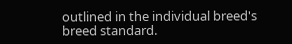outlined in the individual breed's breed standard.